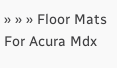» » » Floor Mats For Acura Mdx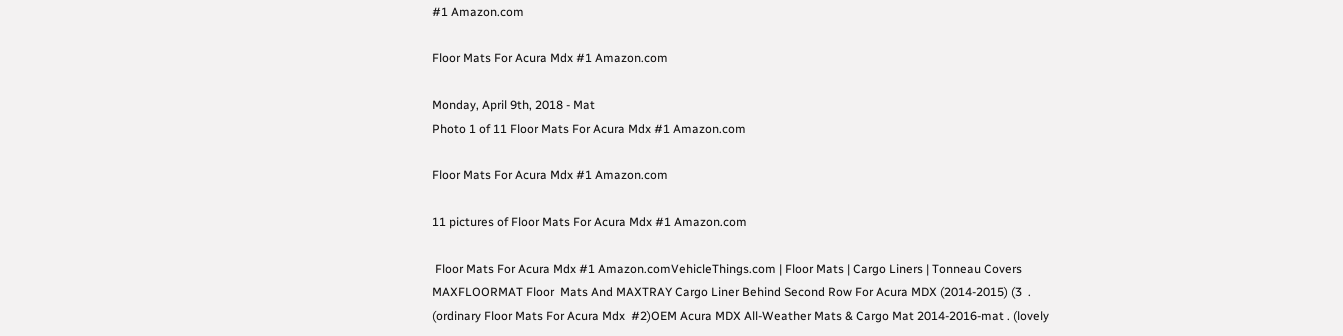#1 Amazon.com

Floor Mats For Acura Mdx #1 Amazon.com

Monday, April 9th, 2018 - Mat
Photo 1 of 11 Floor Mats For Acura Mdx #1 Amazon.com

Floor Mats For Acura Mdx #1 Amazon.com

11 pictures of Floor Mats For Acura Mdx #1 Amazon.com

 Floor Mats For Acura Mdx #1 Amazon.comVehicleThings.com | Floor Mats | Cargo Liners | Tonneau Covers MAXFLOORMAT Floor  Mats And MAXTRAY Cargo Liner Behind Second Row For Acura MDX (2014-2015) (3  . (ordinary Floor Mats For Acura Mdx  #2)OEM Acura MDX All-Weather Mats & Cargo Mat 2014-2016-mat . (lovely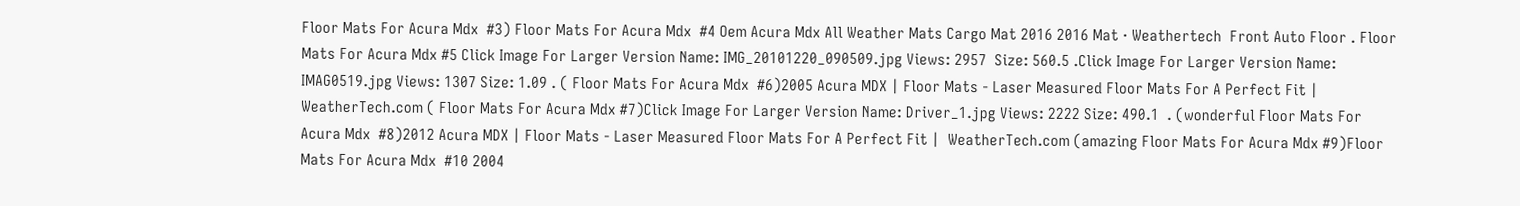Floor Mats For Acura Mdx  #3) Floor Mats For Acura Mdx  #4 Oem Acura Mdx All Weather Mats Cargo Mat 2016 2016 Mat · Weathertech  Front Auto Floor . Floor Mats For Acura Mdx #5 Click Image For Larger Version Name: IMG_20101220_090509.jpg Views: 2957  Size: 560.5 .Click Image For Larger Version Name: IMAG0519.jpg Views: 1307 Size: 1.09 . ( Floor Mats For Acura Mdx  #6)2005 Acura MDX | Floor Mats - Laser Measured Floor Mats For A Perfect Fit |  WeatherTech.com ( Floor Mats For Acura Mdx #7)Click Image For Larger Version Name: Driver_1.jpg Views: 2222 Size: 490.1  . (wonderful Floor Mats For Acura Mdx  #8)2012 Acura MDX | Floor Mats - Laser Measured Floor Mats For A Perfect Fit |  WeatherTech.com (amazing Floor Mats For Acura Mdx #9)Floor Mats For Acura Mdx  #10 2004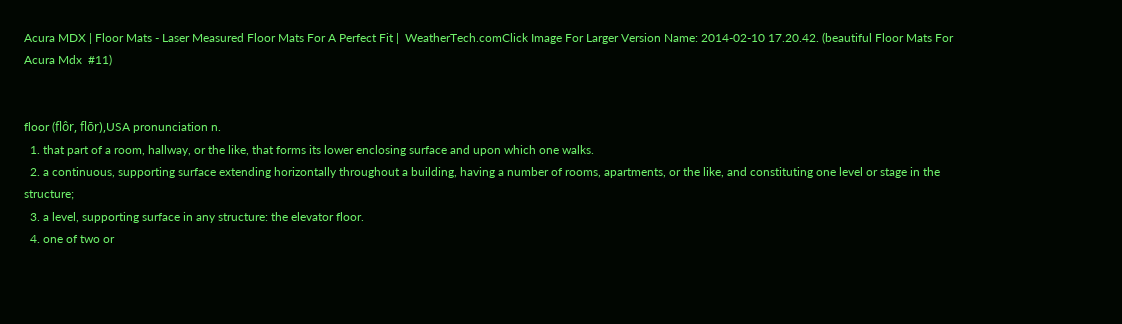Acura MDX | Floor Mats - Laser Measured Floor Mats For A Perfect Fit |  WeatherTech.comClick Image For Larger Version Name: 2014-02-10 17.20.42. (beautiful Floor Mats For Acura Mdx  #11)


floor (flôr, flōr),USA pronunciation n.
  1. that part of a room, hallway, or the like, that forms its lower enclosing surface and upon which one walks.
  2. a continuous, supporting surface extending horizontally throughout a building, having a number of rooms, apartments, or the like, and constituting one level or stage in the structure;
  3. a level, supporting surface in any structure: the elevator floor.
  4. one of two or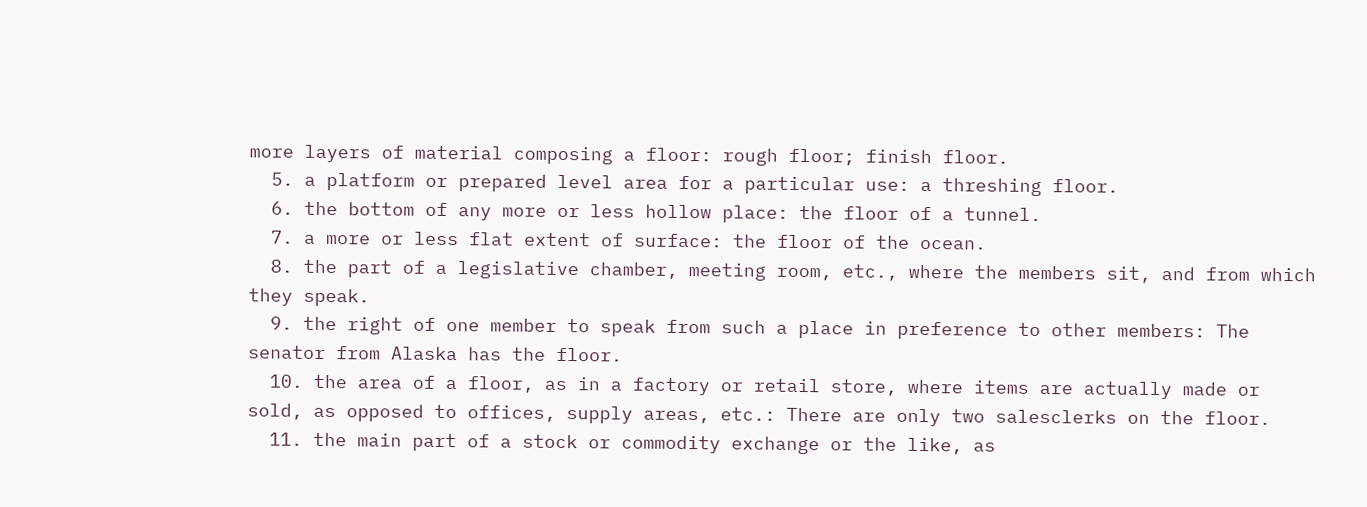more layers of material composing a floor: rough floor; finish floor.
  5. a platform or prepared level area for a particular use: a threshing floor.
  6. the bottom of any more or less hollow place: the floor of a tunnel.
  7. a more or less flat extent of surface: the floor of the ocean.
  8. the part of a legislative chamber, meeting room, etc., where the members sit, and from which they speak.
  9. the right of one member to speak from such a place in preference to other members: The senator from Alaska has the floor.
  10. the area of a floor, as in a factory or retail store, where items are actually made or sold, as opposed to offices, supply areas, etc.: There are only two salesclerks on the floor.
  11. the main part of a stock or commodity exchange or the like, as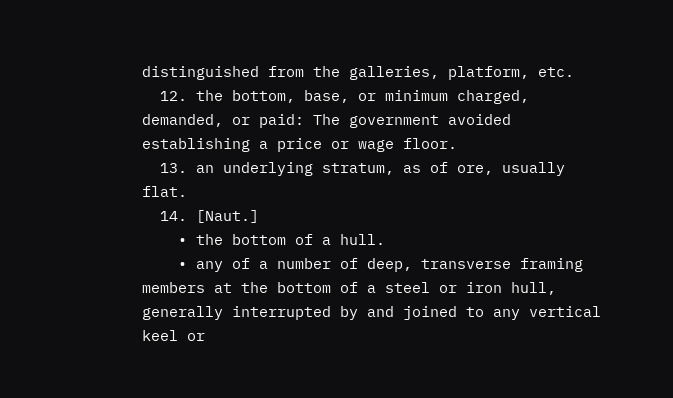distinguished from the galleries, platform, etc.
  12. the bottom, base, or minimum charged, demanded, or paid: The government avoided establishing a price or wage floor.
  13. an underlying stratum, as of ore, usually flat.
  14. [Naut.]
    • the bottom of a hull.
    • any of a number of deep, transverse framing members at the bottom of a steel or iron hull, generally interrupted by and joined to any vertical keel or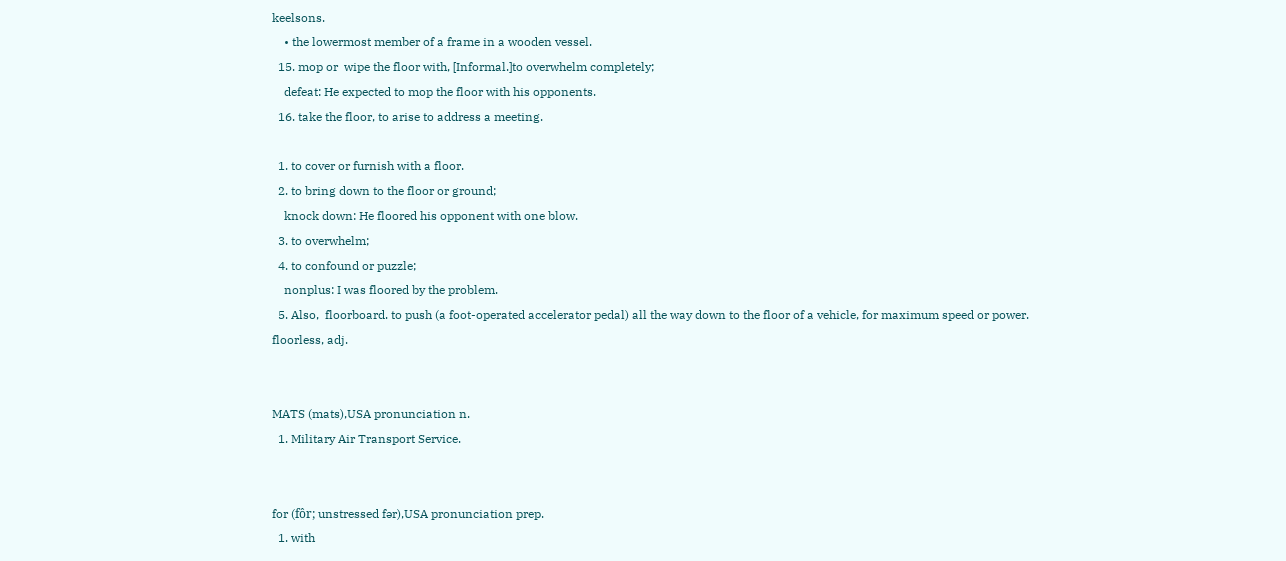keelsons.
    • the lowermost member of a frame in a wooden vessel.
  15. mop or  wipe the floor with, [Informal.]to overwhelm completely;
    defeat: He expected to mop the floor with his opponents.
  16. take the floor, to arise to address a meeting.

  1. to cover or furnish with a floor.
  2. to bring down to the floor or ground;
    knock down: He floored his opponent with one blow.
  3. to overwhelm;
  4. to confound or puzzle;
    nonplus: I was floored by the problem.
  5. Also,  floorboard. to push (a foot-operated accelerator pedal) all the way down to the floor of a vehicle, for maximum speed or power.
floorless, adj.


MATS (mats),USA pronunciation n.
  1. Military Air Transport Service.


for (fôr; unstressed fər),USA pronunciation prep.
  1. with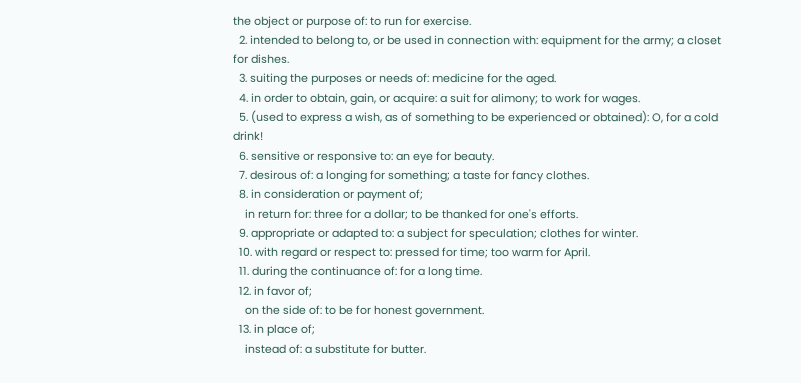the object or purpose of: to run for exercise.
  2. intended to belong to, or be used in connection with: equipment for the army; a closet for dishes.
  3. suiting the purposes or needs of: medicine for the aged.
  4. in order to obtain, gain, or acquire: a suit for alimony; to work for wages.
  5. (used to express a wish, as of something to be experienced or obtained): O, for a cold drink!
  6. sensitive or responsive to: an eye for beauty.
  7. desirous of: a longing for something; a taste for fancy clothes.
  8. in consideration or payment of;
    in return for: three for a dollar; to be thanked for one's efforts.
  9. appropriate or adapted to: a subject for speculation; clothes for winter.
  10. with regard or respect to: pressed for time; too warm for April.
  11. during the continuance of: for a long time.
  12. in favor of;
    on the side of: to be for honest government.
  13. in place of;
    instead of: a substitute for butter.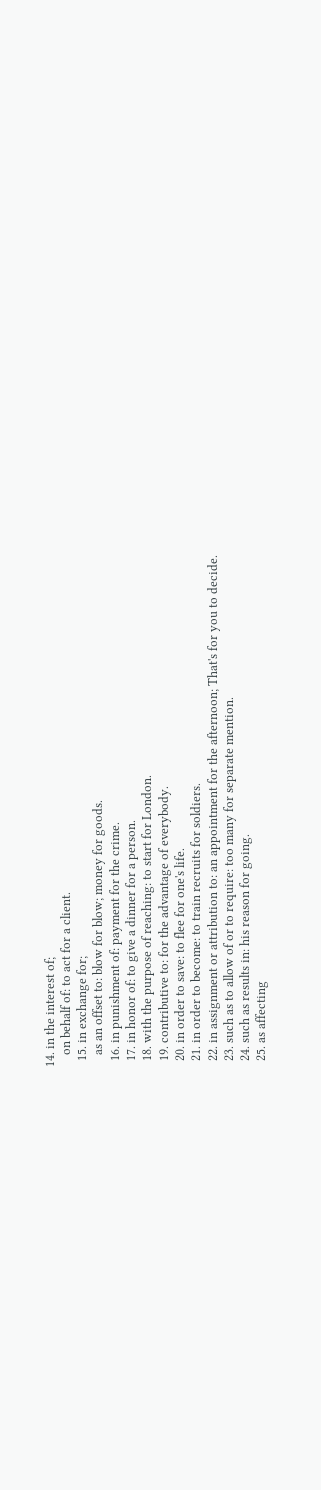14. in the interest of;
    on behalf of: to act for a client.
  15. in exchange for;
    as an offset to: blow for blow; money for goods.
  16. in punishment of: payment for the crime.
  17. in honor of: to give a dinner for a person.
  18. with the purpose of reaching: to start for London.
  19. contributive to: for the advantage of everybody.
  20. in order to save: to flee for one's life.
  21. in order to become: to train recruits for soldiers.
  22. in assignment or attribution to: an appointment for the afternoon; That's for you to decide.
  23. such as to allow of or to require: too many for separate mention.
  24. such as results in: his reason for going.
  25. as affecting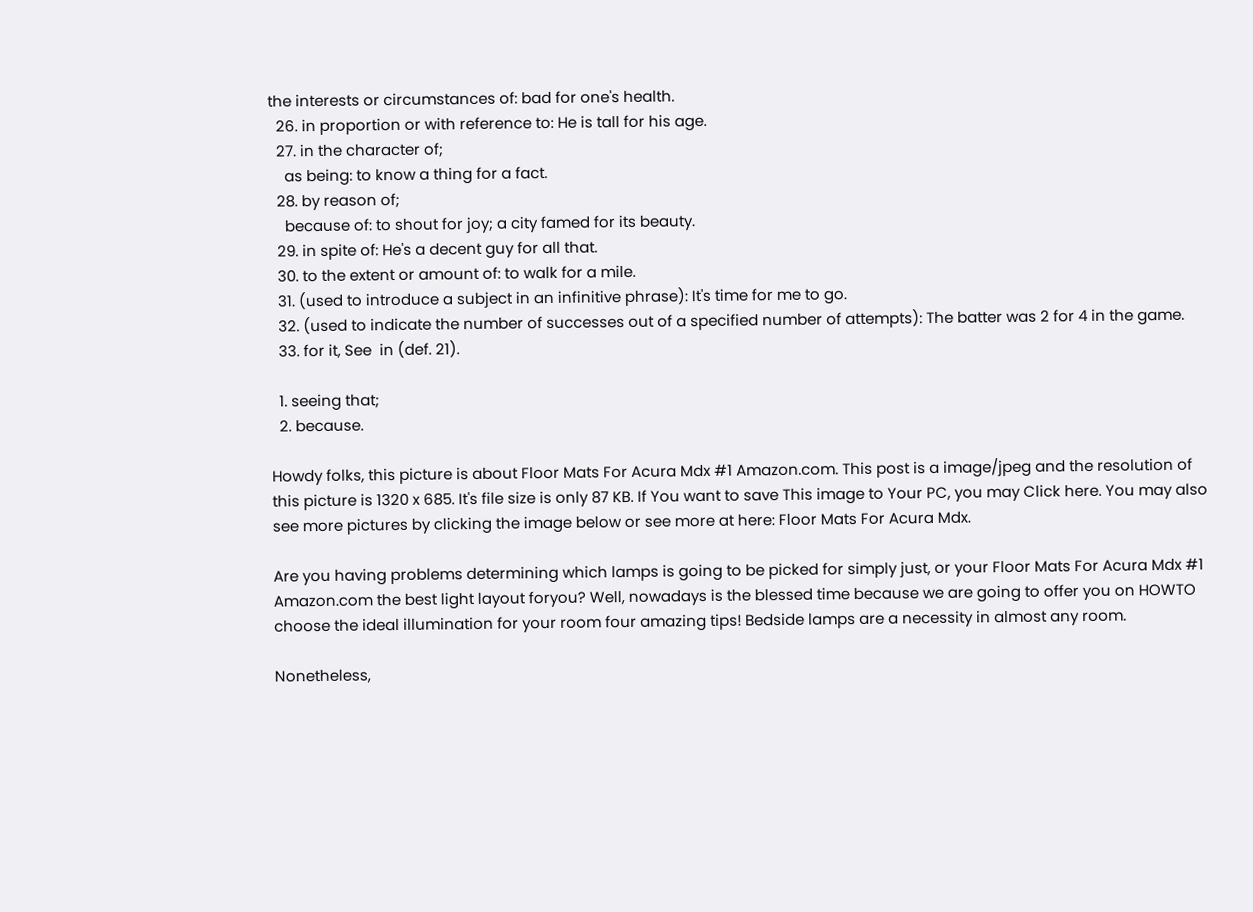the interests or circumstances of: bad for one's health.
  26. in proportion or with reference to: He is tall for his age.
  27. in the character of;
    as being: to know a thing for a fact.
  28. by reason of;
    because of: to shout for joy; a city famed for its beauty.
  29. in spite of: He's a decent guy for all that.
  30. to the extent or amount of: to walk for a mile.
  31. (used to introduce a subject in an infinitive phrase): It's time for me to go.
  32. (used to indicate the number of successes out of a specified number of attempts): The batter was 2 for 4 in the game.
  33. for it, See  in (def. 21).

  1. seeing that;
  2. because.

Howdy folks, this picture is about Floor Mats For Acura Mdx #1 Amazon.com. This post is a image/jpeg and the resolution of this picture is 1320 x 685. It's file size is only 87 KB. If You want to save This image to Your PC, you may Click here. You may also see more pictures by clicking the image below or see more at here: Floor Mats For Acura Mdx.

Are you having problems determining which lamps is going to be picked for simply just, or your Floor Mats For Acura Mdx #1 Amazon.com the best light layout foryou? Well, nowadays is the blessed time because we are going to offer you on HOWTO choose the ideal illumination for your room four amazing tips! Bedside lamps are a necessity in almost any room.

Nonetheless,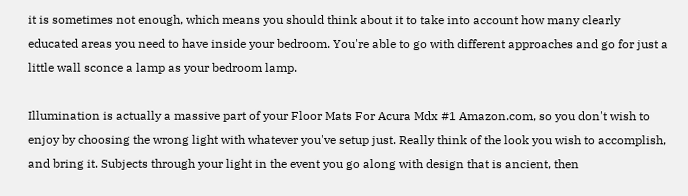it is sometimes not enough, which means you should think about it to take into account how many clearly educated areas you need to have inside your bedroom. You're able to go with different approaches and go for just a little wall sconce a lamp as your bedroom lamp.

Illumination is actually a massive part of your Floor Mats For Acura Mdx #1 Amazon.com, so you don't wish to enjoy by choosing the wrong light with whatever you've setup just. Really think of the look you wish to accomplish, and bring it. Subjects through your light in the event you go along with design that is ancient, then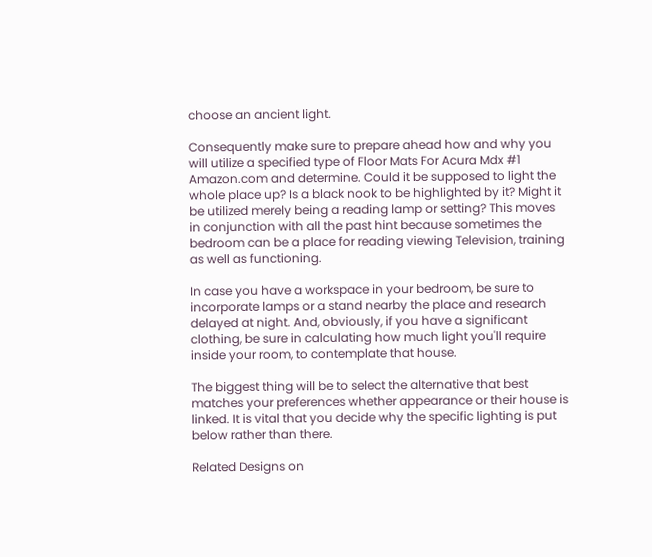choose an ancient light.

Consequently make sure to prepare ahead how and why you will utilize a specified type of Floor Mats For Acura Mdx #1 Amazon.com and determine. Could it be supposed to light the whole place up? Is a black nook to be highlighted by it? Might it be utilized merely being a reading lamp or setting? This moves in conjunction with all the past hint because sometimes the bedroom can be a place for reading viewing Television, training as well as functioning.

In case you have a workspace in your bedroom, be sure to incorporate lamps or a stand nearby the place and research delayed at night. And, obviously, if you have a significant clothing, be sure in calculating how much light you'll require inside your room, to contemplate that house.

The biggest thing will be to select the alternative that best matches your preferences whether appearance or their house is linked. It is vital that you decide why the specific lighting is put below rather than there.

Related Designs on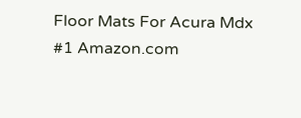Floor Mats For Acura Mdx #1 Amazon.com